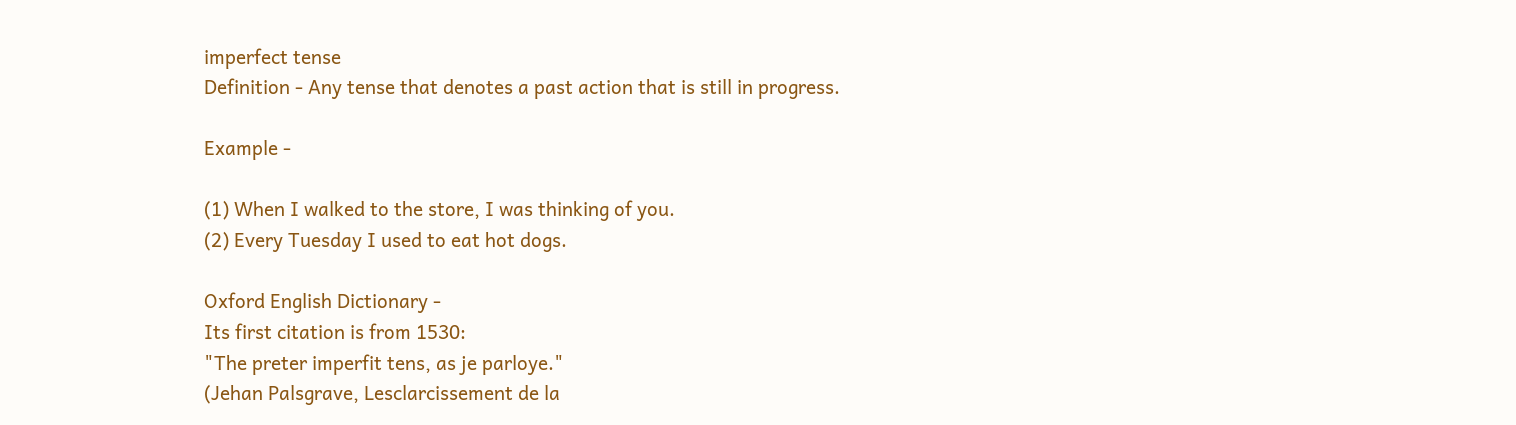imperfect tense
Definition - Any tense that denotes a past action that is still in progress.

Example -

(1) When I walked to the store, I was thinking of you.
(2) Every Tuesday I used to eat hot dogs.

Oxford English Dictionary -
Its first citation is from 1530:
"The preter imperfit tens, as je parloye."
(Jehan Palsgrave, Lesclarcissement de la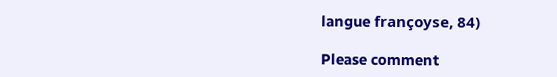langue françoyse, 84)

Please comment